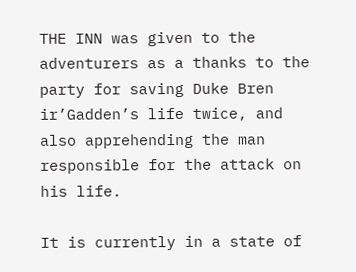THE INN was given to the adventurers as a thanks to the party for saving Duke Bren ir’Gadden’s life twice, and also apprehending the man responsible for the attack on his life.

It is currently in a state of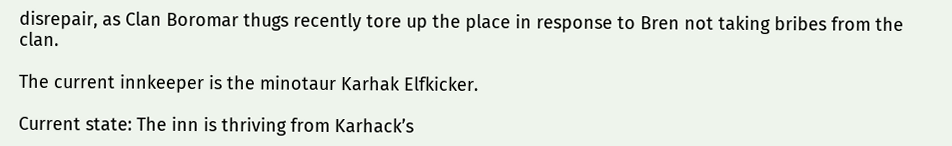disrepair, as Clan Boromar thugs recently tore up the place in response to Bren not taking bribes from the clan.

The current innkeeper is the minotaur Karhak Elfkicker.

Current state: The inn is thriving from Karhack’s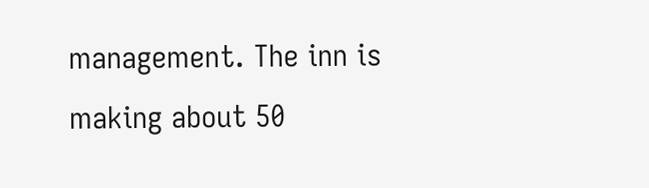management. The inn is making about 50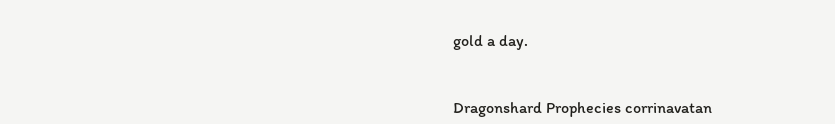gold a day.


Dragonshard Prophecies corrinavatan